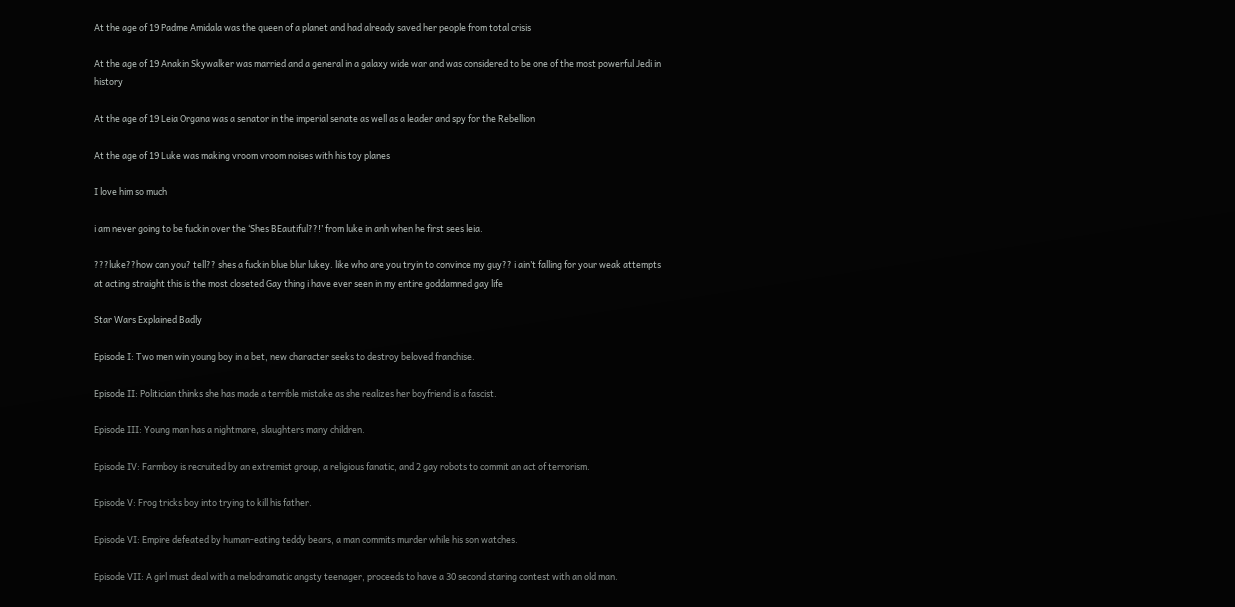At the age of 19 Padme Amidala was the queen of a planet and had already saved her people from total crisis

At the age of 19 Anakin Skywalker was married and a general in a galaxy wide war and was considered to be one of the most powerful Jedi in history

At the age of 19 Leia Organa was a senator in the imperial senate as well as a leader and spy for the Rebellion

At the age of 19 Luke was making vroom vroom noises with his toy planes

I love him so much

i am never going to be fuckin over the ‘Shes BEautiful??!’ from luke in anh when he first sees leia.

???luke??how can you? tell?? shes a fuckin blue blur lukey. like who are you tryin to convince my guy?? i ain’t falling for your weak attempts at acting straight this is the most closeted Gay thing i have ever seen in my entire goddamned gay life

Star Wars Explained Badly

Episode I: Two men win young boy in a bet, new character seeks to destroy beloved franchise.

Episode II: Politician thinks she has made a terrible mistake as she realizes her boyfriend is a fascist.

Episode III: Young man has a nightmare, slaughters many children.

Episode IV: Farmboy is recruited by an extremist group, a religious fanatic, and 2 gay robots to commit an act of terrorism.

Episode V: Frog tricks boy into trying to kill his father.

Episode VI: Empire defeated by human-eating teddy bears, a man commits murder while his son watches.

Episode VII: A girl must deal with a melodramatic angsty teenager, proceeds to have a 30 second staring contest with an old man.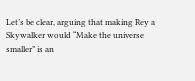Let’s be clear, arguing that making Rey a Skywalker would “Make the universe smaller” is an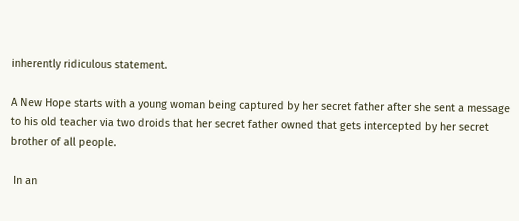inherently ridiculous statement.

A New Hope starts with a young woman being captured by her secret father after she sent a message to his old teacher via two droids that her secret father owned that gets intercepted by her secret brother of all people.

 In an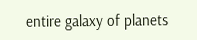entire galaxy of planets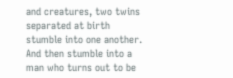and creatures, two twins separated at birth stumble into one another. And then stumble into a man who turns out to be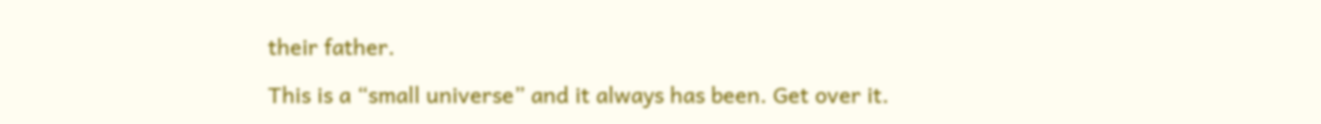their father.

This is a “small universe” and it always has been. Get over it.